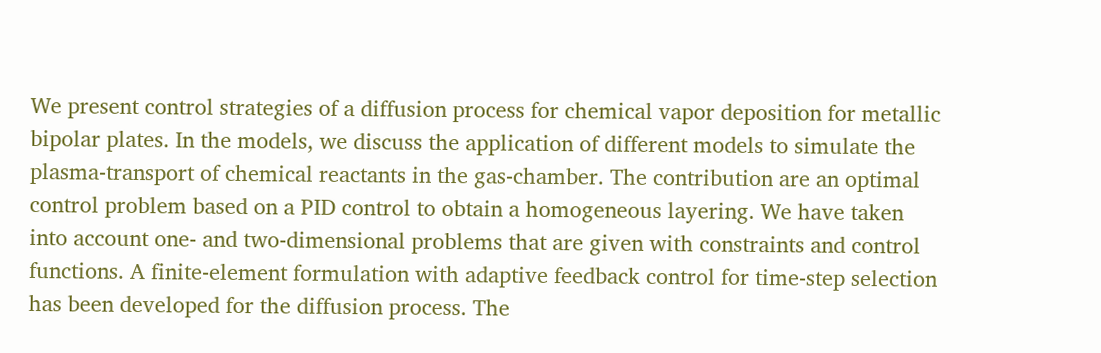We present control strategies of a diffusion process for chemical vapor deposition for metallic bipolar plates. In the models, we discuss the application of different models to simulate the plasma-transport of chemical reactants in the gas-chamber. The contribution are an optimal control problem based on a PID control to obtain a homogeneous layering. We have taken into account one- and two-dimensional problems that are given with constraints and control functions. A finite-element formulation with adaptive feedback control for time-step selection has been developed for the diffusion process. The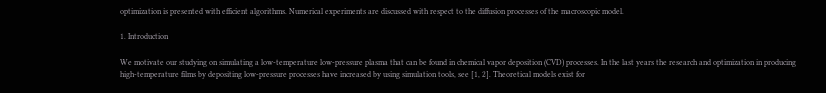optimization is presented with efficient algorithms. Numerical experiments are discussed with respect to the diffusion processes of the macroscopic model.

1. Introduction

We motivate our studying on simulating a low-temperature low-pressure plasma that can be found in chemical vapor deposition (CVD) processes. In the last years the research and optimization in producing high-temperature films by depositing low-pressure processes have increased by using simulation tools, see [1, 2]. Theoretical models exist for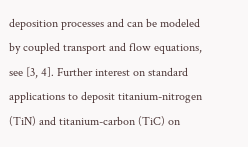deposition processes and can be modeled by coupled transport and flow equations, see [3, 4]. Further interest on standard applications to deposit titanium-nitrogen (TiN) and titanium-carbon (TiC) on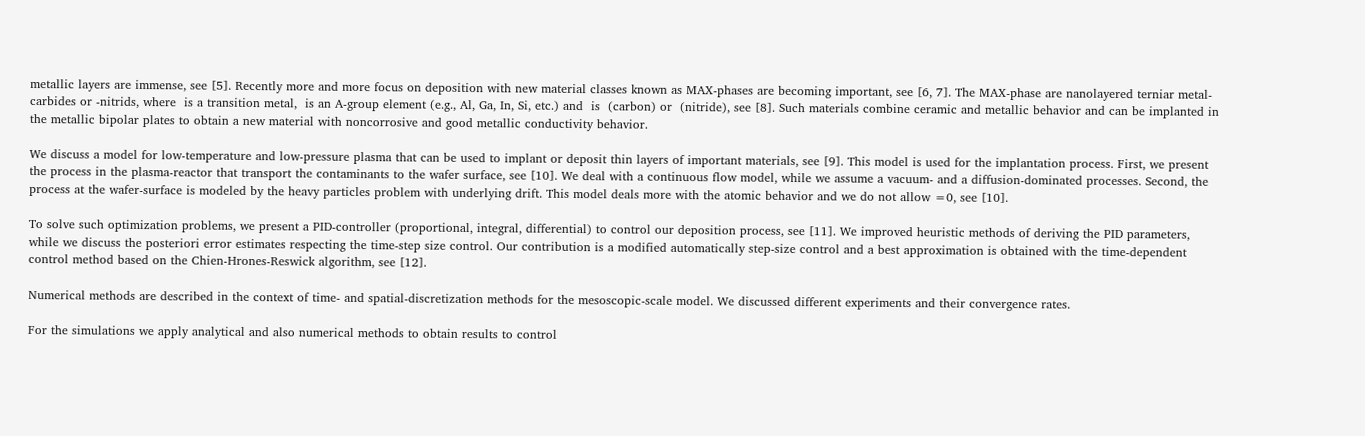metallic layers are immense, see [5]. Recently more and more focus on deposition with new material classes known as MAX-phases are becoming important, see [6, 7]. The MAX-phase are nanolayered terniar metal-carbides or -nitrids, where  is a transition metal,  is an A-group element (e.g., Al, Ga, In, Si, etc.) and  is  (carbon) or  (nitride), see [8]. Such materials combine ceramic and metallic behavior and can be implanted in the metallic bipolar plates to obtain a new material with noncorrosive and good metallic conductivity behavior.

We discuss a model for low-temperature and low-pressure plasma that can be used to implant or deposit thin layers of important materials, see [9]. This model is used for the implantation process. First, we present the process in the plasma-reactor that transport the contaminants to the wafer surface, see [10]. We deal with a continuous flow model, while we assume a vacuum- and a diffusion-dominated processes. Second, the process at the wafer-surface is modeled by the heavy particles problem with underlying drift. This model deals more with the atomic behavior and we do not allow =0, see [10].

To solve such optimization problems, we present a PID-controller (proportional, integral, differential) to control our deposition process, see [11]. We improved heuristic methods of deriving the PID parameters, while we discuss the posteriori error estimates respecting the time-step size control. Our contribution is a modified automatically step-size control and a best approximation is obtained with the time-dependent control method based on the Chien-Hrones-Reswick algorithm, see [12].

Numerical methods are described in the context of time- and spatial-discretization methods for the mesoscopic-scale model. We discussed different experiments and their convergence rates.

For the simulations we apply analytical and also numerical methods to obtain results to control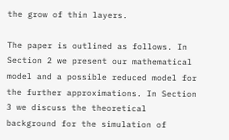the grow of thin layers.

The paper is outlined as follows. In Section 2 we present our mathematical model and a possible reduced model for the further approximations. In Section 3 we discuss the theoretical background for the simulation of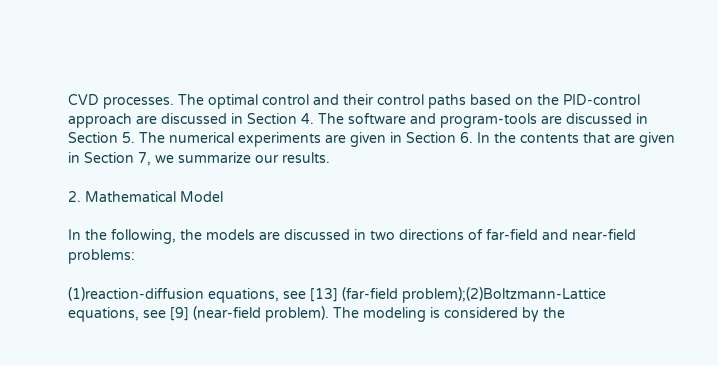CVD processes. The optimal control and their control paths based on the PID-control approach are discussed in Section 4. The software and program-tools are discussed in Section 5. The numerical experiments are given in Section 6. In the contents that are given in Section 7, we summarize our results.

2. Mathematical Model

In the following, the models are discussed in two directions of far-field and near-field problems:

(1)reaction-diffusion equations, see [13] (far-field problem);(2)Boltzmann-Lattice equations, see [9] (near-field problem). The modeling is considered by the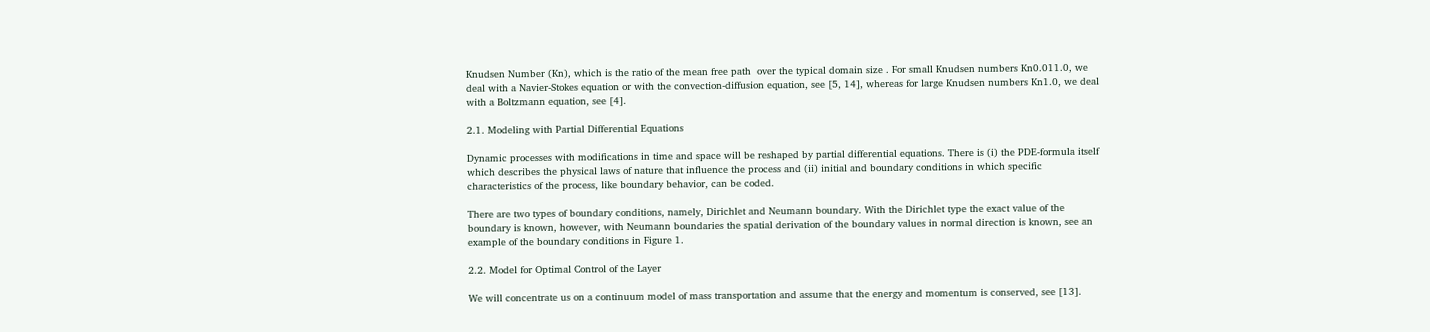Knudsen Number (Kn), which is the ratio of the mean free path  over the typical domain size . For small Knudsen numbers Kn0.011.0, we deal with a Navier-Stokes equation or with the convection-diffusion equation, see [5, 14], whereas for large Knudsen numbers Kn1.0, we deal with a Boltzmann equation, see [4].

2.1. Modeling with Partial Differential Equations

Dynamic processes with modifications in time and space will be reshaped by partial differential equations. There is (i) the PDE-formula itself which describes the physical laws of nature that influence the process and (ii) initial and boundary conditions in which specific characteristics of the process, like boundary behavior, can be coded.

There are two types of boundary conditions, namely, Dirichlet and Neumann boundary. With the Dirichlet type the exact value of the boundary is known, however, with Neumann boundaries the spatial derivation of the boundary values in normal direction is known, see an example of the boundary conditions in Figure 1.

2.2. Model for Optimal Control of the Layer

We will concentrate us on a continuum model of mass transportation and assume that the energy and momentum is conserved, see [13].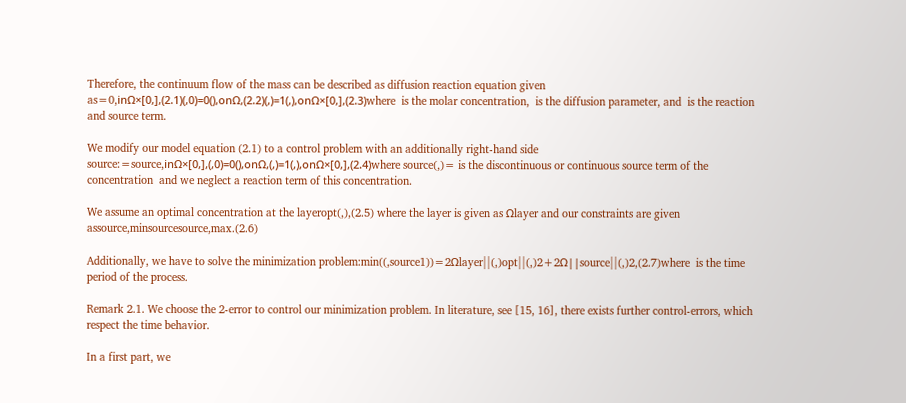Therefore, the continuum flow of the mass can be described as diffusion reaction equation given as=0,inΩ×[0,],(2.1)(,0)=0(),onΩ,(2.2)(,)=1(,),onΩ×[0,],(2.3)where  is the molar concentration,  is the diffusion parameter, and  is the reaction and source term.

We modify our model equation (2.1) to a control problem with an additionally right-hand side source:=source,inΩ×[0,],(,0)=0(),onΩ,(,)=1(,),onΩ×[0,],(2.4)where source(,)= is the discontinuous or continuous source term of the concentration  and we neglect a reaction term of this concentration.

We assume an optimal concentration at the layeropt(,),(2.5) where the layer is given as Ωlayer and our constraints are given assource,minsourcesource,max.(2.6)

Additionally, we have to solve the minimization problem:min((,source1))=2Ωlayer||(,)opt||(,)2+2Ω||source||(,)2,(2.7)where  is the time period of the process.

Remark 2.1. We choose the 2-error to control our minimization problem. In literature, see [15, 16], there exists further control-errors, which respect the time behavior.

In a first part, we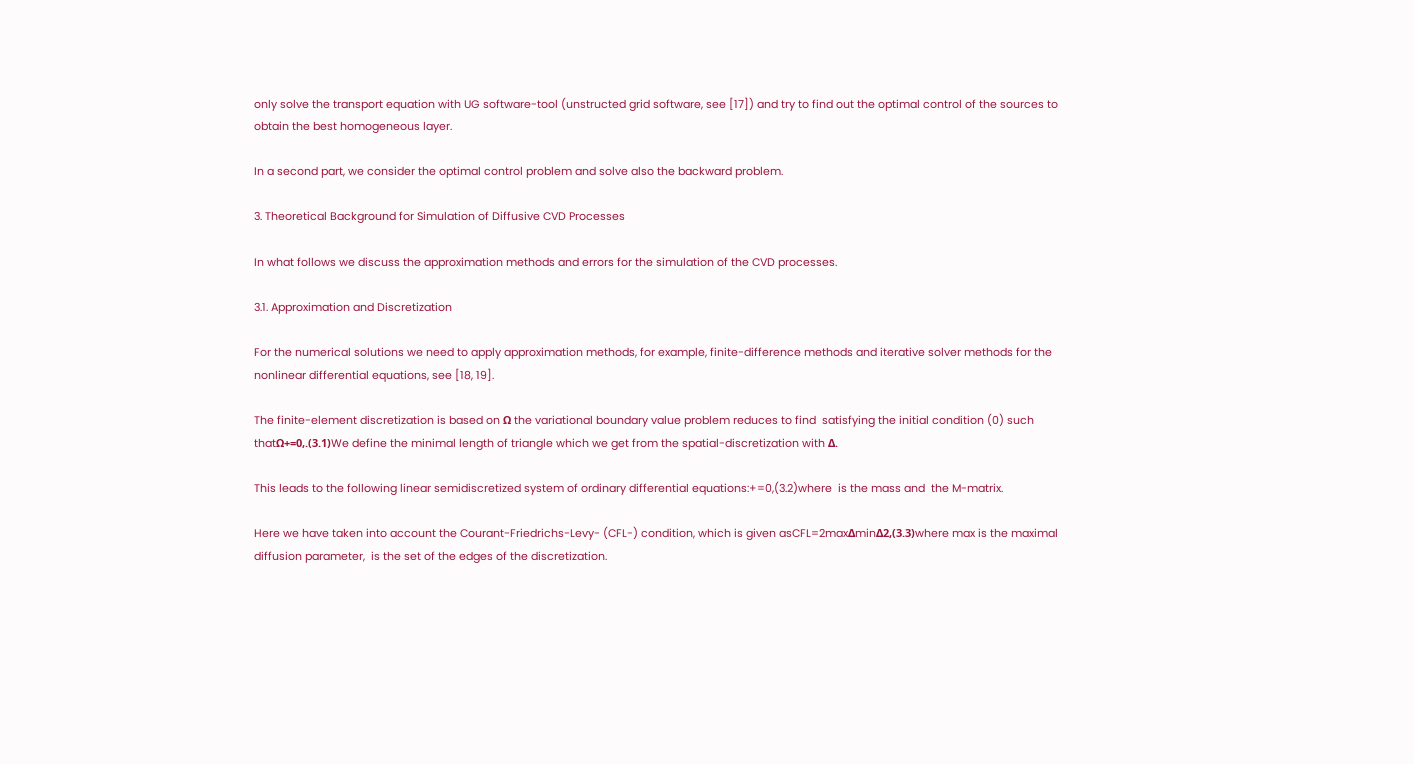only solve the transport equation with UG software-tool (unstructed grid software, see [17]) and try to find out the optimal control of the sources to obtain the best homogeneous layer.

In a second part, we consider the optimal control problem and solve also the backward problem.

3. Theoretical Background for Simulation of Diffusive CVD Processes

In what follows we discuss the approximation methods and errors for the simulation of the CVD processes.

3.1. Approximation and Discretization

For the numerical solutions we need to apply approximation methods, for example, finite-difference methods and iterative solver methods for the nonlinear differential equations, see [18, 19].

The finite-element discretization is based on Ω the variational boundary value problem reduces to find  satisfying the initial condition (0) such thatΩ+=0,.(3.1)We define the minimal length of triangle which we get from the spatial-discretization with Δ.

This leads to the following linear semidiscretized system of ordinary differential equations:+=0,(3.2)where  is the mass and  the M-matrix.

Here we have taken into account the Courant-Friedrichs-Levy- (CFL-) condition, which is given asCFL=2maxΔminΔ2,(3.3)where max is the maximal diffusion parameter,  is the set of the edges of the discretization.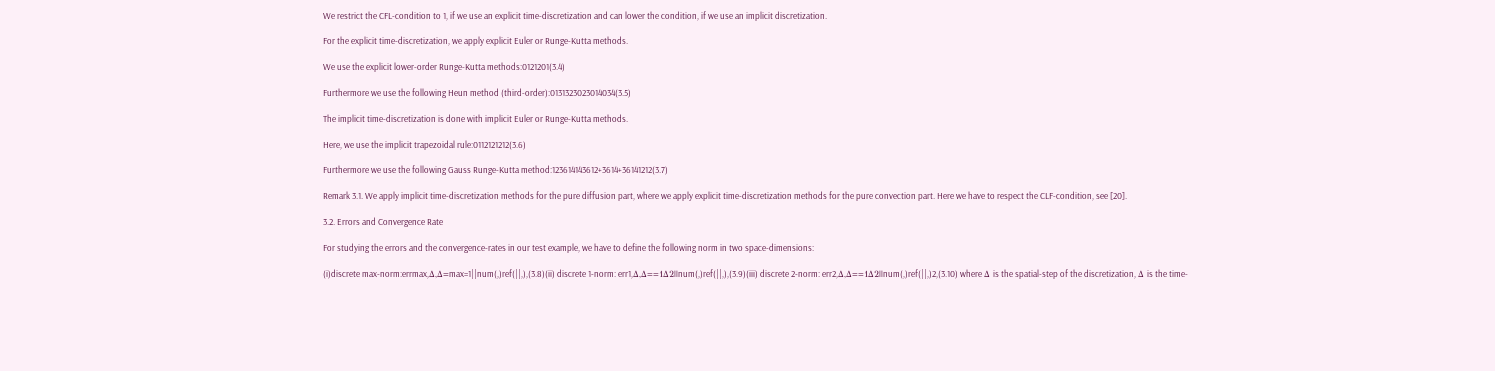We restrict the CFL-condition to 1, if we use an explicit time-discretization and can lower the condition, if we use an implicit discretization.

For the explicit time-discretization, we apply explicit Euler or Runge-Kutta methods.

We use the explicit lower-order Runge-Kutta methods:0121201(3.4)

Furthermore we use the following Heun method (third-order):0131323023014034(3.5)

The implicit time-discretization is done with implicit Euler or Runge-Kutta methods.

Here, we use the implicit trapezoidal rule:0112121212(3.6)

Furthermore we use the following Gauss Runge-Kutta method:123614143612+3614+36141212(3.7)

Remark 3.1. We apply implicit time-discretization methods for the pure diffusion part, where we apply explicit time-discretization methods for the pure convection part. Here we have to respect the CLF-condition, see [20].

3.2. Errors and Convergence Rate

For studying the errors and the convergence-rates in our test example, we have to define the following norm in two space-dimensions:

(i)discrete max-norm:errmax,Δ,Δ=max=1||num(,)ref(||,),(3.8)(ii) discrete 1-norm: err1,Δ,Δ==1Δ2||num(,)ref(||,),(3.9)(iii) discrete 2-norm: err2,Δ,Δ==1Δ2||num(,)ref(||,)2,(3.10) where Δ is the spatial-step of the discretization, Δ is the time-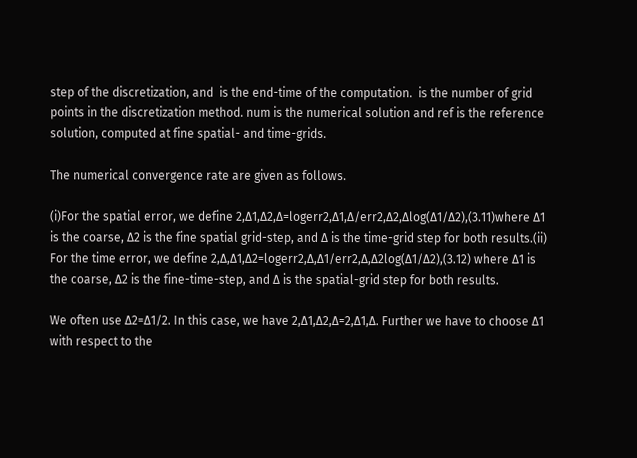step of the discretization, and  is the end-time of the computation.  is the number of grid points in the discretization method. num is the numerical solution and ref is the reference solution, computed at fine spatial- and time-grids.

The numerical convergence rate are given as follows.

(i)For the spatial error, we define 2,Δ1,Δ2,Δ=logerr2,Δ1,Δ/err2,Δ2,Δlog(Δ1/Δ2),(3.11)where Δ1 is the coarse, Δ2 is the fine spatial grid-step, and Δ is the time-grid step for both results.(ii) For the time error, we define 2,Δ,Δ1,Δ2=logerr2,Δ,Δ1/err2,Δ,Δ2log(Δ1/Δ2),(3.12) where Δ1 is the coarse, Δ2 is the fine-time-step, and Δ is the spatial-grid step for both results.

We often use Δ2=Δ1/2. In this case, we have 2,Δ1,Δ2,Δ=2,Δ1,Δ. Further we have to choose Δ1 with respect to the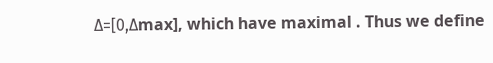Δ=[0,Δmax], which have maximal . Thus we define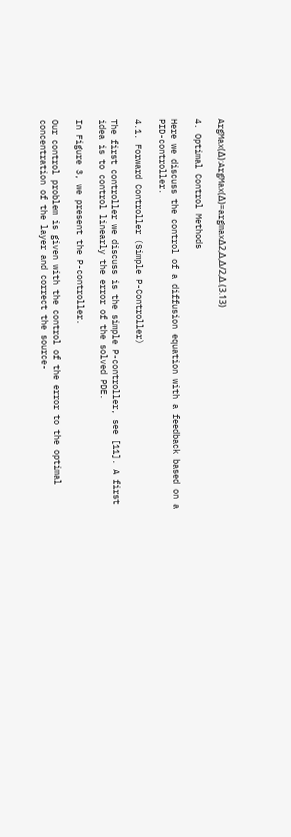ArgMax(Δ):ArgMax(Δ)=argmaxΔ2,Δ,Δ/2,Δ.(3.13)

4. Optimal Control Methods

Here we discuss the control of a diffusion equation with a feedback based on a PID-controller.

4.1. Forward Controller (Simple P-Controller)

The first controller we discuss is the simple P-controller, see [11]. A first idea is to control linearly the error of the solved PDE.

In Figure 3, we present the P-controller.

Our control problem is given with the control of the error to the optimal concentration of the layer and correct the source-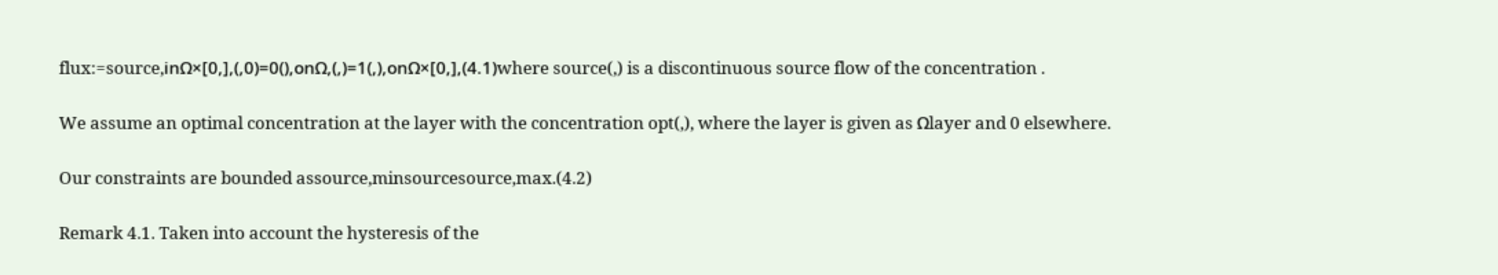flux:=source,inΩ×[0,],(,0)=0(),onΩ,(,)=1(,),onΩ×[0,],(4.1)where source(,) is a discontinuous source flow of the concentration .

We assume an optimal concentration at the layer with the concentration opt(,), where the layer is given as Ωlayer and 0 elsewhere.

Our constraints are bounded assource,minsourcesource,max.(4.2)

Remark 4.1. Taken into account the hysteresis of the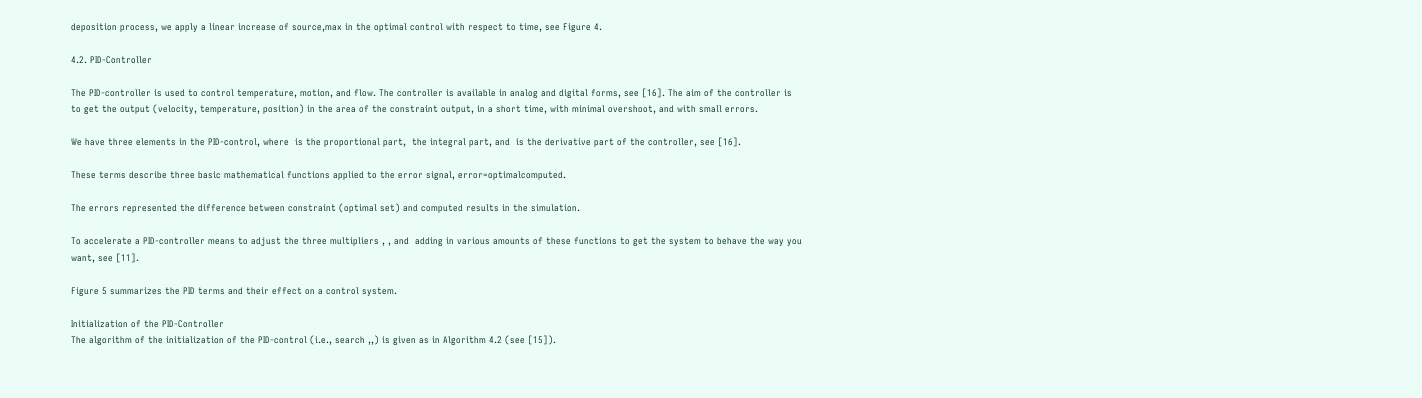deposition process, we apply a linear increase of source,max in the optimal control with respect to time, see Figure 4.

4.2. PID-Controller

The PID-controller is used to control temperature, motion, and flow. The controller is available in analog and digital forms, see [16]. The aim of the controller is to get the output (velocity, temperature, position) in the area of the constraint output, in a short time, with minimal overshoot, and with small errors.

We have three elements in the PID-control, where  is the proportional part,  the integral part, and  is the derivative part of the controller, see [16].

These terms describe three basic mathematical functions applied to the error signal, error=optimalcomputed.

The errors represented the difference between constraint (optimal set) and computed results in the simulation.

To accelerate a PID-controller means to adjust the three multipliers , , and  adding in various amounts of these functions to get the system to behave the way you want, see [11].

Figure 5 summarizes the PID terms and their effect on a control system.

Initialization of the PID-Controller
The algorithm of the initialization of the PID-control (i.e., search ,,) is given as in Algorithm 4.2 (see [15]).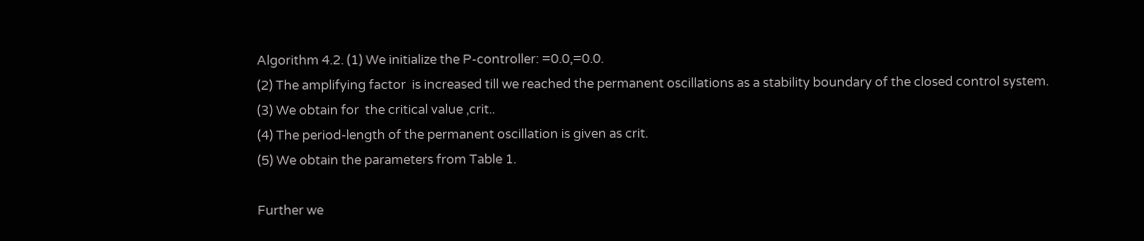Algorithm 4.2. (1) We initialize the P-controller: =0.0,=0.0.
(2) The amplifying factor  is increased till we reached the permanent oscillations as a stability boundary of the closed control system.
(3) We obtain for  the critical value ,crit..
(4) The period-length of the permanent oscillation is given as crit.
(5) We obtain the parameters from Table 1.

Further we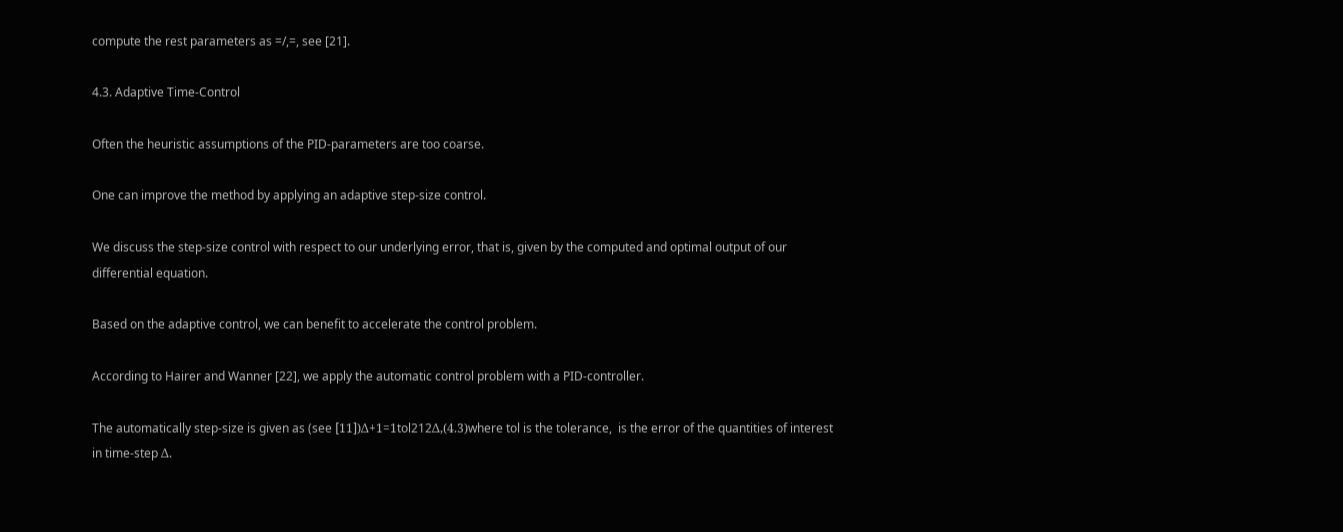compute the rest parameters as =/,=, see [21].

4.3. Adaptive Time-Control

Often the heuristic assumptions of the PID-parameters are too coarse.

One can improve the method by applying an adaptive step-size control.

We discuss the step-size control with respect to our underlying error, that is, given by the computed and optimal output of our differential equation.

Based on the adaptive control, we can benefit to accelerate the control problem.

According to Hairer and Wanner [22], we apply the automatic control problem with a PID-controller.

The automatically step-size is given as (see [11])Δ+1=1tol212Δ,(4.3)where tol is the tolerance,  is the error of the quantities of interest in time-step Δ.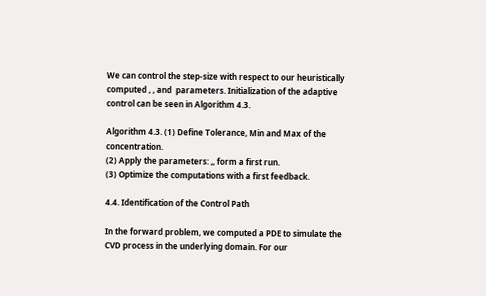We can control the step-size with respect to our heuristically computed , , and  parameters. Initialization of the adaptive control can be seen in Algorithm 4.3.

Algorithm 4.3. (1) Define Tolerance, Min and Max of the concentration.
(2) Apply the parameters: ,, form a first run.
(3) Optimize the computations with a first feedback.

4.4. Identification of the Control Path

In the forward problem, we computed a PDE to simulate the CVD process in the underlying domain. For our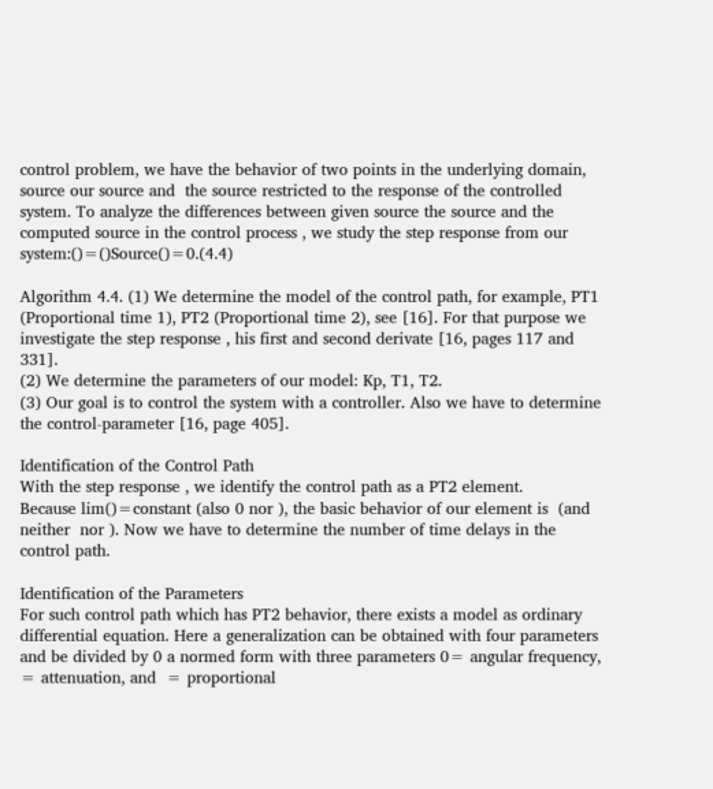control problem, we have the behavior of two points in the underlying domain, source our source and  the source restricted to the response of the controlled system. To analyze the differences between given source the source and the computed source in the control process , we study the step response from our system:()=()Source()=0.(4.4)

Algorithm 4.4. (1) We determine the model of the control path, for example, PT1 (Proportional time 1), PT2 (Proportional time 2), see [16]. For that purpose we investigate the step response , his first and second derivate [16, pages 117 and 331].
(2) We determine the parameters of our model: Kp, T1, T2.
(3) Our goal is to control the system with a controller. Also we have to determine the control-parameter [16, page 405].

Identification of the Control Path
With the step response , we identify the control path as a PT2 element.
Because lim()=constant (also 0 nor ), the basic behavior of our element is  (and neither  nor ). Now we have to determine the number of time delays in the control path.

Identification of the Parameters
For such control path which has PT2 behavior, there exists a model as ordinary differential equation. Here a generalization can be obtained with four parameters and be divided by 0 a normed form with three parameters 0= angular frequency,  = attenuation, and  = proportional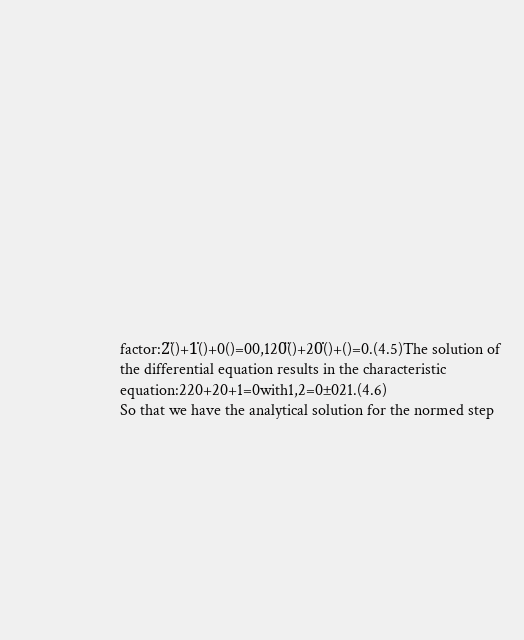factor:2̈()+1̇()+0()=00,120̈()+20̇()+()=0.(4.5)The solution of the differential equation results in the characteristic equation:220+20+1=0with1,2=0±021.(4.6)
So that we have the analytical solution for the normed step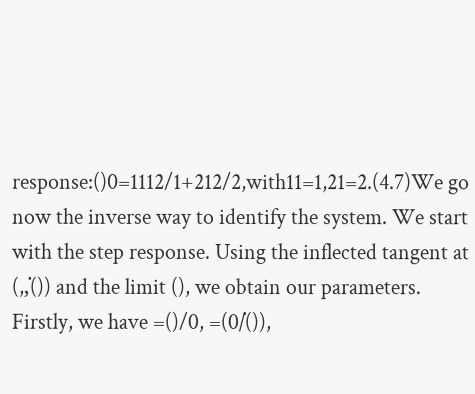response:()0=1112/1+212/2,with11=1,21=2.(4.7)We go now the inverse way to identify the system. We start with the step response. Using the inflected tangent at (,,̇()) and the limit (), we obtain our parameters.
Firstly, we have =()/0, =(0/̇()),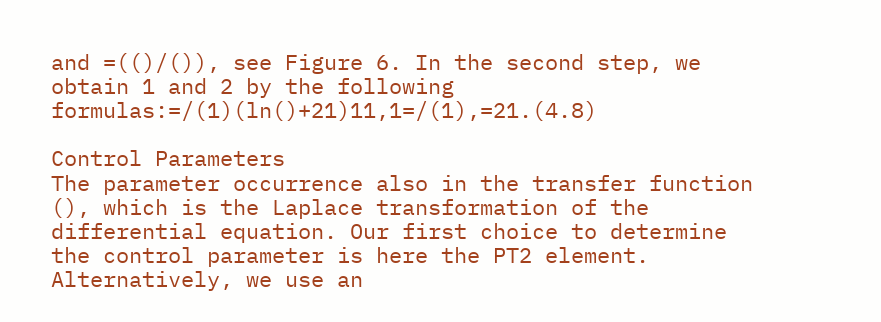and =(()/()), see Figure 6. In the second step, we obtain 1 and 2 by the following formulas:=/(1)(ln()+21)11,1=/(1),=21.(4.8)

Control Parameters
The parameter occurrence also in the transfer function (), which is the Laplace transformation of the differential equation. Our first choice to determine the control parameter is here the PT2 element. Alternatively, we use an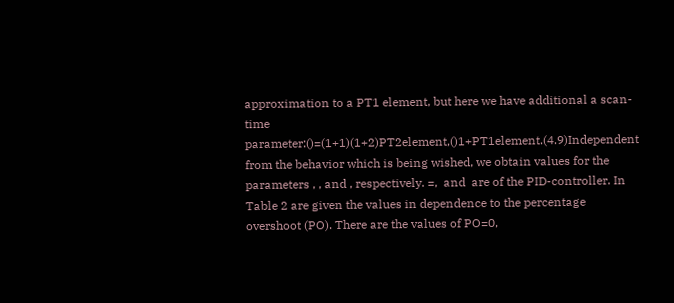approximation to a PT1 element, but here we have additional a scan-time parameter:()=(1+1)(1+2)PT2element,()1+PT1element.(4.9)Independent from the behavior which is being wished, we obtain values for the parameters , , and , respectively. =,  and  are of the PID-controller. In Table 2 are given the values in dependence to the percentage overshoot (PO). There are the values of PO=0,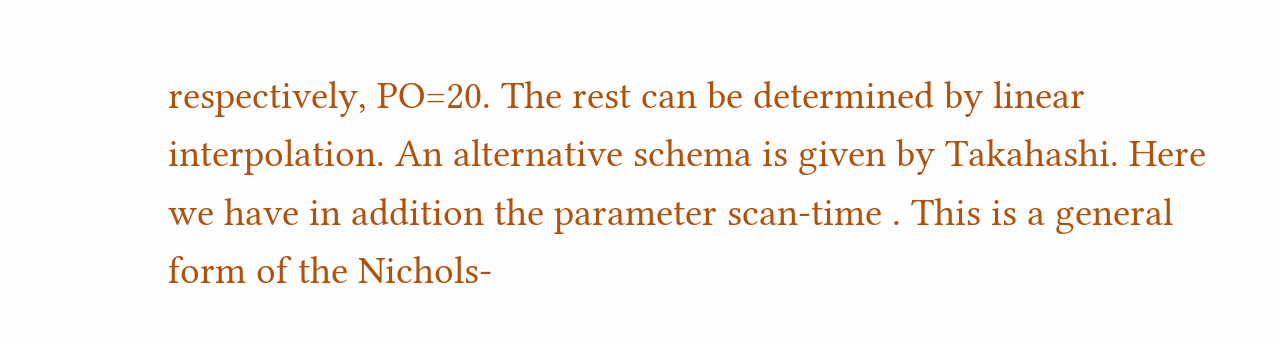respectively, PO=20. The rest can be determined by linear interpolation. An alternative schema is given by Takahashi. Here we have in addition the parameter scan-time . This is a general form of the Nichols-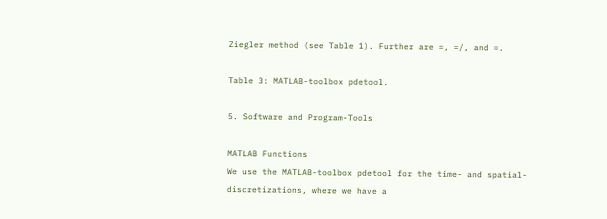Ziegler method (see Table 1). Further are =, =/, and =.

Table 3: MATLAB-toolbox pdetool.

5. Software and Program-Tools

MATLAB Functions
We use the MATLAB-toolbox pdetool for the time- and spatial-discretizations, where we have a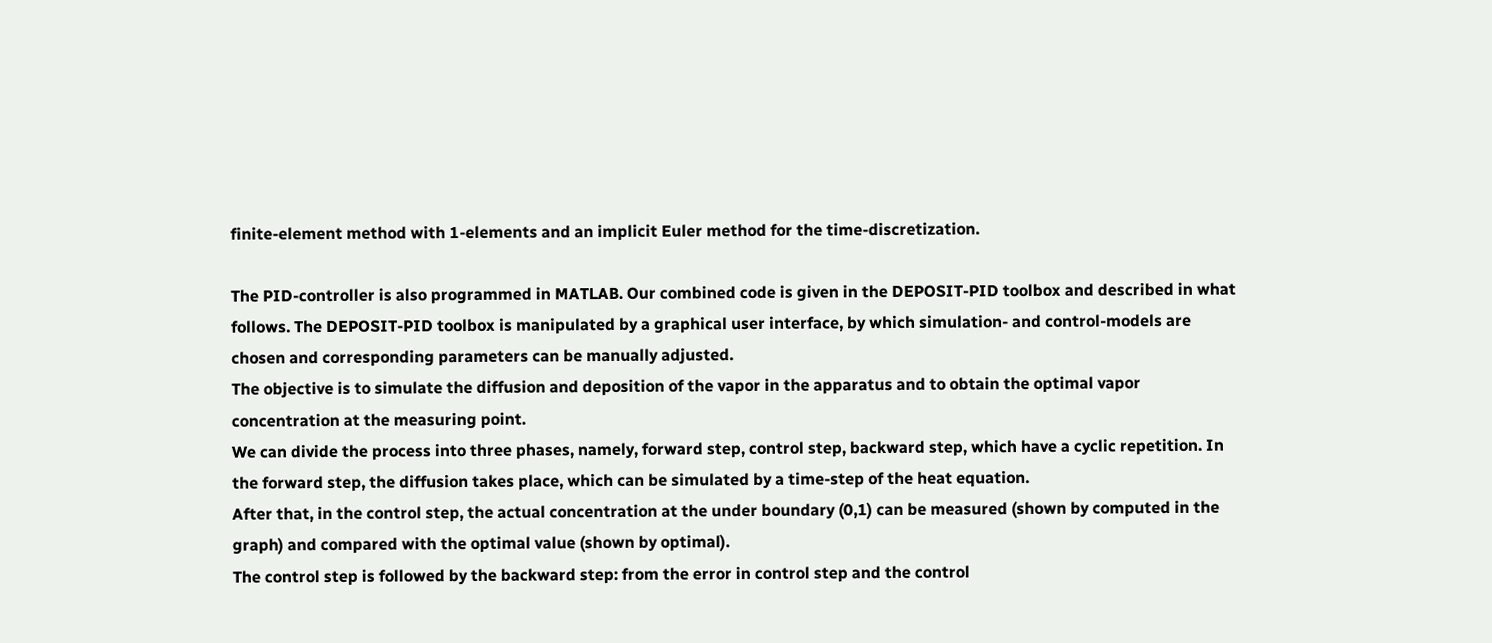finite-element method with 1-elements and an implicit Euler method for the time-discretization.

The PID-controller is also programmed in MATLAB. Our combined code is given in the DEPOSIT-PID toolbox and described in what follows. The DEPOSIT-PID toolbox is manipulated by a graphical user interface, by which simulation- and control-models are chosen and corresponding parameters can be manually adjusted.
The objective is to simulate the diffusion and deposition of the vapor in the apparatus and to obtain the optimal vapor concentration at the measuring point.
We can divide the process into three phases, namely, forward step, control step, backward step, which have a cyclic repetition. In the forward step, the diffusion takes place, which can be simulated by a time-step of the heat equation.
After that, in the control step, the actual concentration at the under boundary (0,1) can be measured (shown by computed in the graph) and compared with the optimal value (shown by optimal).
The control step is followed by the backward step: from the error in control step and the control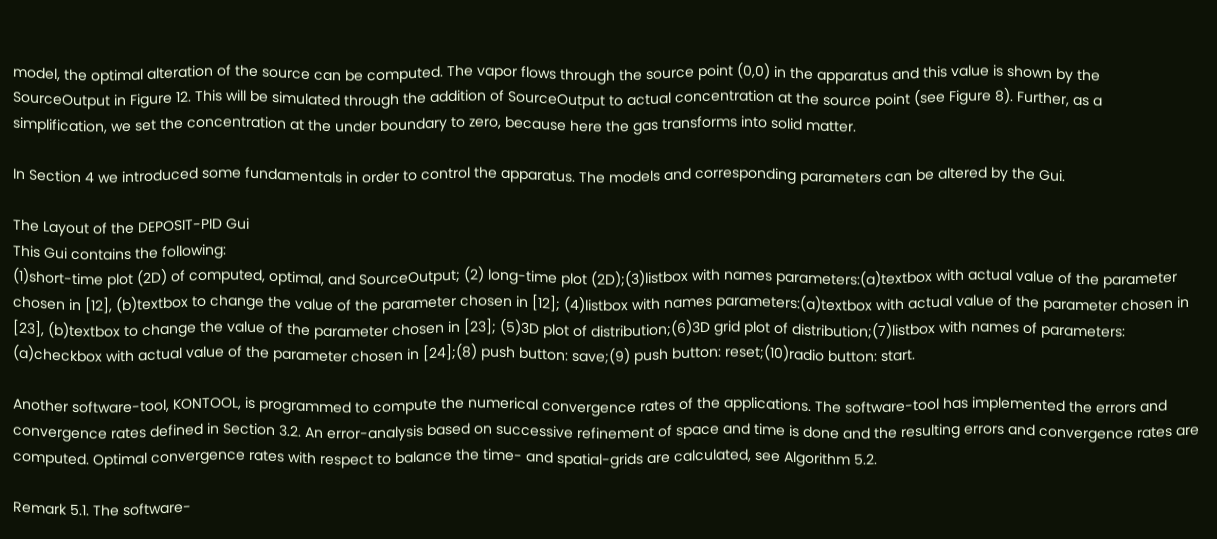model, the optimal alteration of the source can be computed. The vapor flows through the source point (0,0) in the apparatus and this value is shown by the SourceOutput in Figure 12. This will be simulated through the addition of SourceOutput to actual concentration at the source point (see Figure 8). Further, as a simplification, we set the concentration at the under boundary to zero, because here the gas transforms into solid matter.

In Section 4 we introduced some fundamentals in order to control the apparatus. The models and corresponding parameters can be altered by the Gui.

The Layout of the DEPOSIT-PID Gui
This Gui contains the following:
(1)short-time plot (2D) of computed, optimal, and SourceOutput; (2) long-time plot (2D);(3)listbox with names parameters:(a)textbox with actual value of the parameter chosen in [12], (b)textbox to change the value of the parameter chosen in [12]; (4)listbox with names parameters:(a)textbox with actual value of the parameter chosen in [23], (b)textbox to change the value of the parameter chosen in [23]; (5)3D plot of distribution;(6)3D grid plot of distribution;(7)listbox with names of parameters: (a)checkbox with actual value of the parameter chosen in [24];(8) push button: save;(9) push button: reset;(10)radio button: start.

Another software-tool, KONTOOL, is programmed to compute the numerical convergence rates of the applications. The software-tool has implemented the errors and convergence rates defined in Section 3.2. An error-analysis based on successive refinement of space and time is done and the resulting errors and convergence rates are computed. Optimal convergence rates with respect to balance the time- and spatial-grids are calculated, see Algorithm 5.2.

Remark 5.1. The software-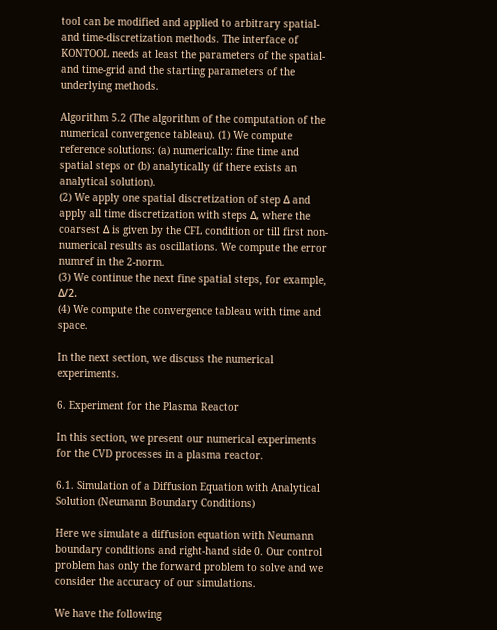tool can be modified and applied to arbitrary spatial- and time-discretization methods. The interface of KONTOOL needs at least the parameters of the spatial- and time-grid and the starting parameters of the underlying methods.

Algorithm 5.2 (The algorithm of the computation of the numerical convergence tableau). (1) We compute reference solutions: (a) numerically: fine time and spatial steps or (b) analytically (if there exists an analytical solution).
(2) We apply one spatial discretization of step Δ and apply all time discretization with steps Δ, where the coarsest Δ is given by the CFL condition or till first non-numerical results as oscillations. We compute the error numref in the 2-norm.
(3) We continue the next fine spatial steps, for example, Δ/2.
(4) We compute the convergence tableau with time and space.

In the next section, we discuss the numerical experiments.

6. Experiment for the Plasma Reactor

In this section, we present our numerical experiments for the CVD processes in a plasma reactor.

6.1. Simulation of a Diffusion Equation with Analytical Solution (Neumann Boundary Conditions)

Here we simulate a diffusion equation with Neumann boundary conditions and right-hand side 0. Our control problem has only the forward problem to solve and we consider the accuracy of our simulations.

We have the following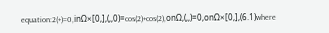equation:2(+)=0,inΩ×[0,],(,,0)=cos(2)+cos(2),onΩ,(,,)=0,onΩ×[0,],(6.1)where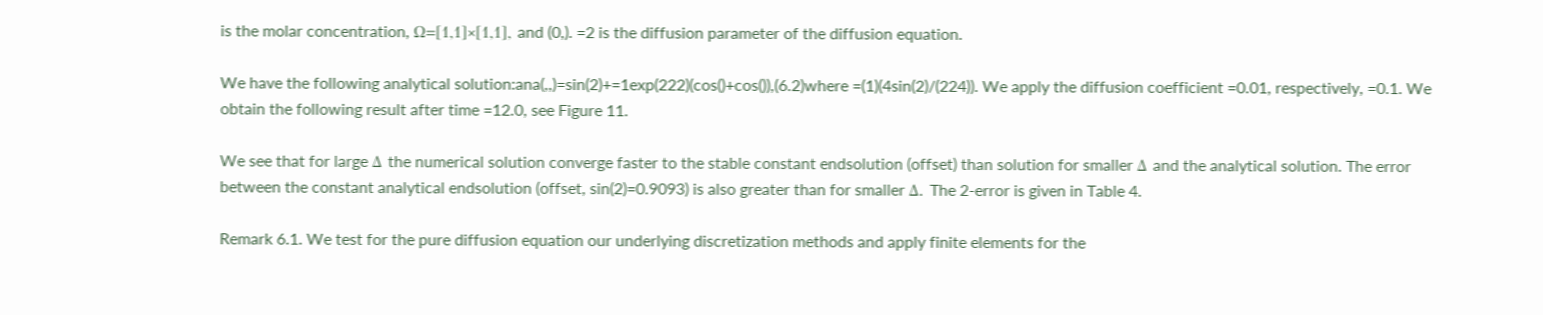is the molar concentration, Ω=[1,1]×[1,1], and (0,). =2 is the diffusion parameter of the diffusion equation.

We have the following analytical solution:ana(,,)=sin(2)+=1exp(222)(cos()+cos()),(6.2)where =(1)(4sin(2)/(224)). We apply the diffusion coefficient =0.01, respectively, =0.1. We obtain the following result after time =12.0, see Figure 11.

We see that for large Δ the numerical solution converge faster to the stable constant endsolution (offset) than solution for smaller Δ and the analytical solution. The error between the constant analytical endsolution (offset, sin(2)=0.9093) is also greater than for smaller Δ. The 2-error is given in Table 4.

Remark 6.1. We test for the pure diffusion equation our underlying discretization methods and apply finite elements for the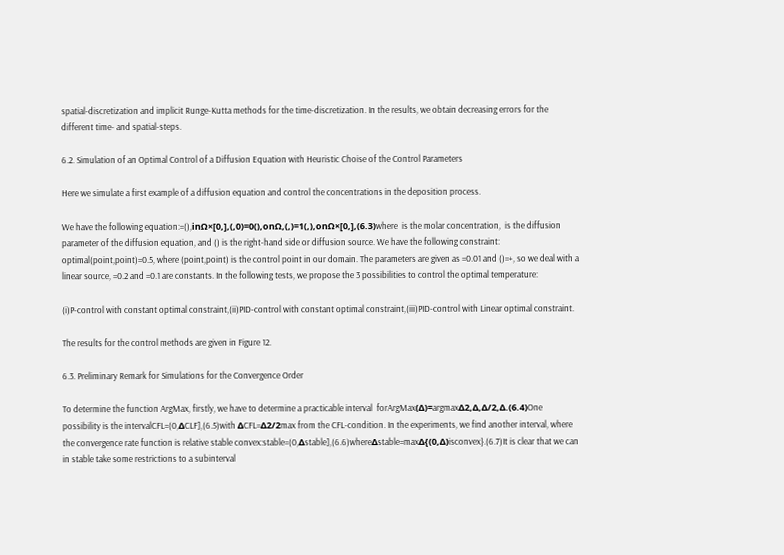spatial-discretization and implicit Runge-Kutta methods for the time-discretization. In the results, we obtain decreasing errors for the different time- and spatial-steps.

6.2. Simulation of an Optimal Control of a Diffusion Equation with Heuristic Choise of the Control Parameters

Here we simulate a first example of a diffusion equation and control the concentrations in the deposition process.

We have the following equation:=(),inΩ×[0,],(,0)=0(),onΩ,(,)=1(,),onΩ×[0,],(6.3)where  is the molar concentration,  is the diffusion parameter of the diffusion equation, and () is the right-hand side or diffusion source. We have the following constraint: optimal(point,point)=0.5, where (point,point) is the control point in our domain. The parameters are given as =0.01 and ()=+, so we deal with a linear source, =0.2 and =0.1 are constants. In the following tests, we propose the 3 possibilities to control the optimal temperature:

(i)P-control with constant optimal constraint,(ii)PID-control with constant optimal constraint,(iii)PID-control with Linear optimal constraint.

The results for the control methods are given in Figure 12.

6.3. Preliminary Remark for Simulations for the Convergence Order

To determine the function ArgMax, firstly, we have to determine a practicable interval  forArgMax(Δ)=argmaxΔ2,Δ,Δ/2,Δ.(6.4)One possibility is the intervalCFL=(0,ΔCLF],(6.5)with ΔCFL=Δ2/2max from the CFL-condition. In the experiments, we find another interval, where the convergence rate function is relative stable convex:stable=(0,Δstable],(6.6)whereΔstable=maxΔ{(0,Δ)isconvex}.(6.7)It is clear that we can in stable take some restrictions to a subinterval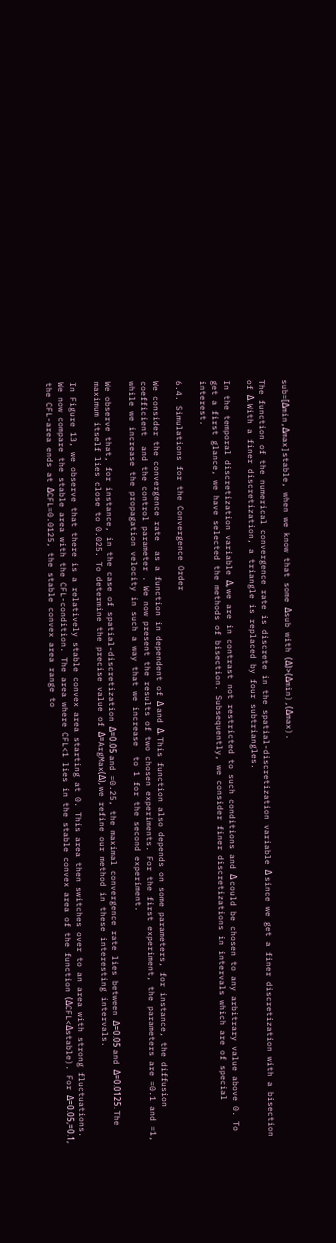sub=[Δmin,Δmax]stable, when we know that some Δsub with (Δ)>(Δmin),(Δmax).

The function of the numerical convergence rate is discrete in the spatial-discretization variable Δ since we get a finer discretization with a bisection of Δ. With a finer discretization, a triangle is replaced by four subtriangles.

In the temporal discretization variable Δ, we are in contrast not restricted to such conditions and Δ could be chosen to any arbitrary value above 0. To get a first glance, we have selected the methods of bisection. Subsequently, we consider finer discretizations in intervals which are of special interest.

6.4. Simulations for the Convergence Order

We consider the convergence rate  as a function in dependent of Δ and Δ. This function also depends on some parameters, for instance, the diffusion coefficient  and the control parameter . We now present the results of two chosen experiments. For the first experiment, the parameters are =0.1 and =1, while we increase the propagation velocity in such a way that we increase  to 1 for the second experiment.

We observe that, for instance, in the case of spatial-discretization Δ=0.05 and =0.25, the maximal convergence rate lies between Δ=0.05 and Δ=0.0125. The maximum itself lies close to 0.025. To determine the precise value of Δ=ArgMax(Δ), we refine our method in these interesting intervals.

In Figure 13, we observe that there is a relatively stable convex area starting at 0. This area then switches over to an area with strong fluctuations. We now compare the stable area with the CFL-condition. The area where CFL<1 lies in the stable convex area of the function (ΔCFL<Δstable). For Δ=0.05,=0.1, the CFL-area ends at ΔCFL=0.0125, the stable convex area range to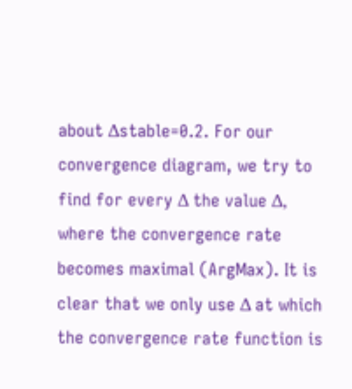about Δstable=0.2. For our convergence diagram, we try to find for every Δ the value Δ, where the convergence rate becomes maximal (ArgMax). It is clear that we only use Δ at which the convergence rate function is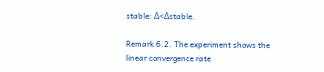stable: Δ<Δstable.

Remark 6.2. The experiment shows the linear convergence rate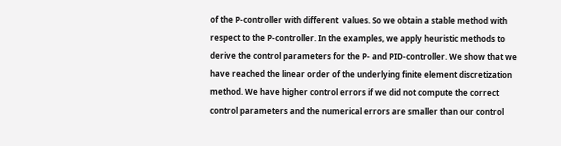of the P-controller with different  values. So we obtain a stable method with respect to the P-controller. In the examples, we apply heuristic methods to derive the control parameters for the P- and PID-controller. We show that we have reached the linear order of the underlying finite element discretization method. We have higher control errors if we did not compute the correct control parameters and the numerical errors are smaller than our control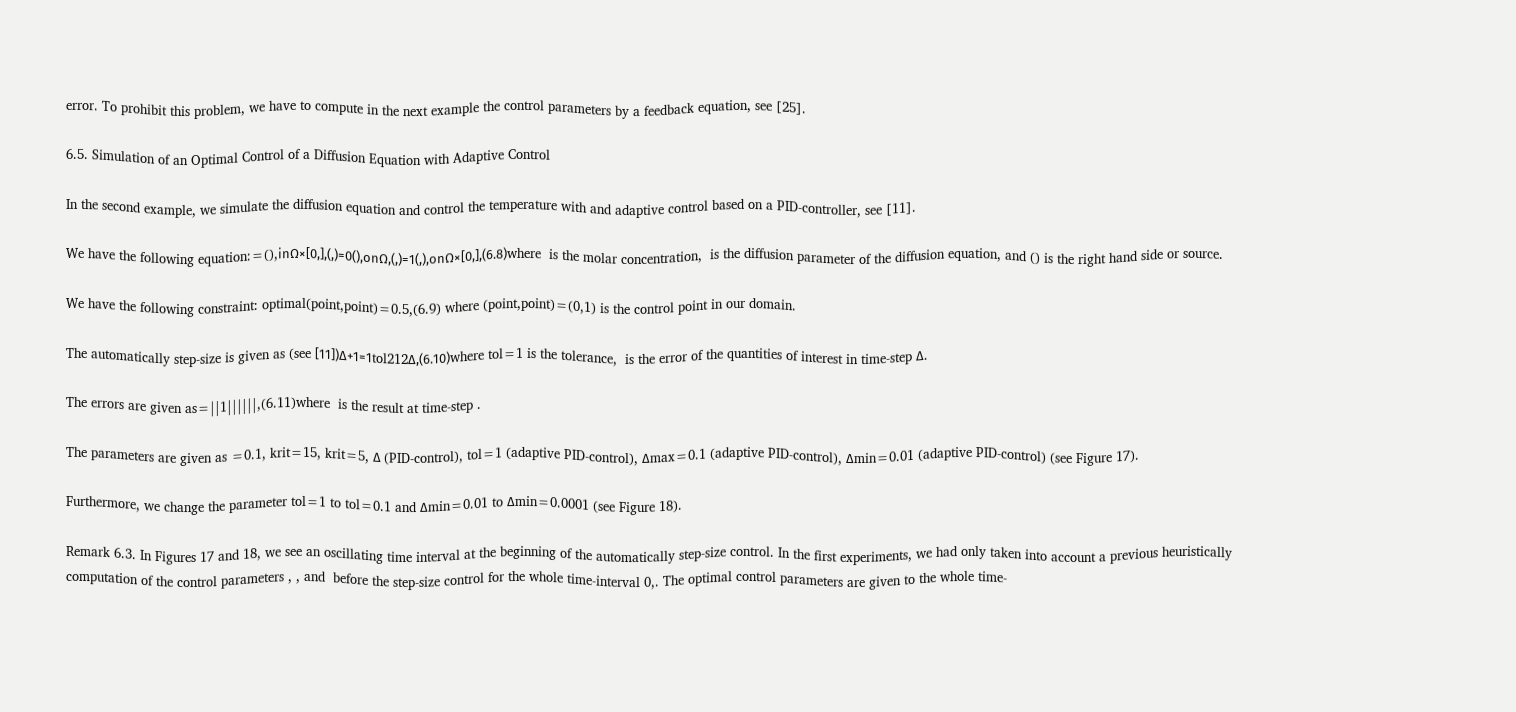error. To prohibit this problem, we have to compute in the next example the control parameters by a feedback equation, see [25].

6.5. Simulation of an Optimal Control of a Diffusion Equation with Adaptive Control

In the second example, we simulate the diffusion equation and control the temperature with and adaptive control based on a PID-controller, see [11].

We have the following equation:=(),inΩ×[0,],(,)=0(),onΩ,(,)=1(,),onΩ×[0,],(6.8)where  is the molar concentration,  is the diffusion parameter of the diffusion equation, and () is the right hand side or source.

We have the following constraint: optimal(point,point)=0.5,(6.9) where (point,point)=(0,1) is the control point in our domain.

The automatically step-size is given as (see [11])Δ+1=1tol212Δ,(6.10)where tol=1 is the tolerance,  is the error of the quantities of interest in time-step Δ.

The errors are given as=||1||||||,(6.11)where  is the result at time-step .

The parameters are given as =0.1, krit=15, krit=5, Δ (PID-control), tol=1 (adaptive PID-control), Δmax=0.1 (adaptive PID-control), Δmin=0.01 (adaptive PID-control) (see Figure 17).

Furthermore, we change the parameter tol=1 to tol=0.1 and Δmin=0.01 to Δmin=0.0001 (see Figure 18).

Remark 6.3. In Figures 17 and 18, we see an oscillating time interval at the beginning of the automatically step-size control. In the first experiments, we had only taken into account a previous heuristically computation of the control parameters , , and  before the step-size control for the whole time-interval 0,. The optimal control parameters are given to the whole time-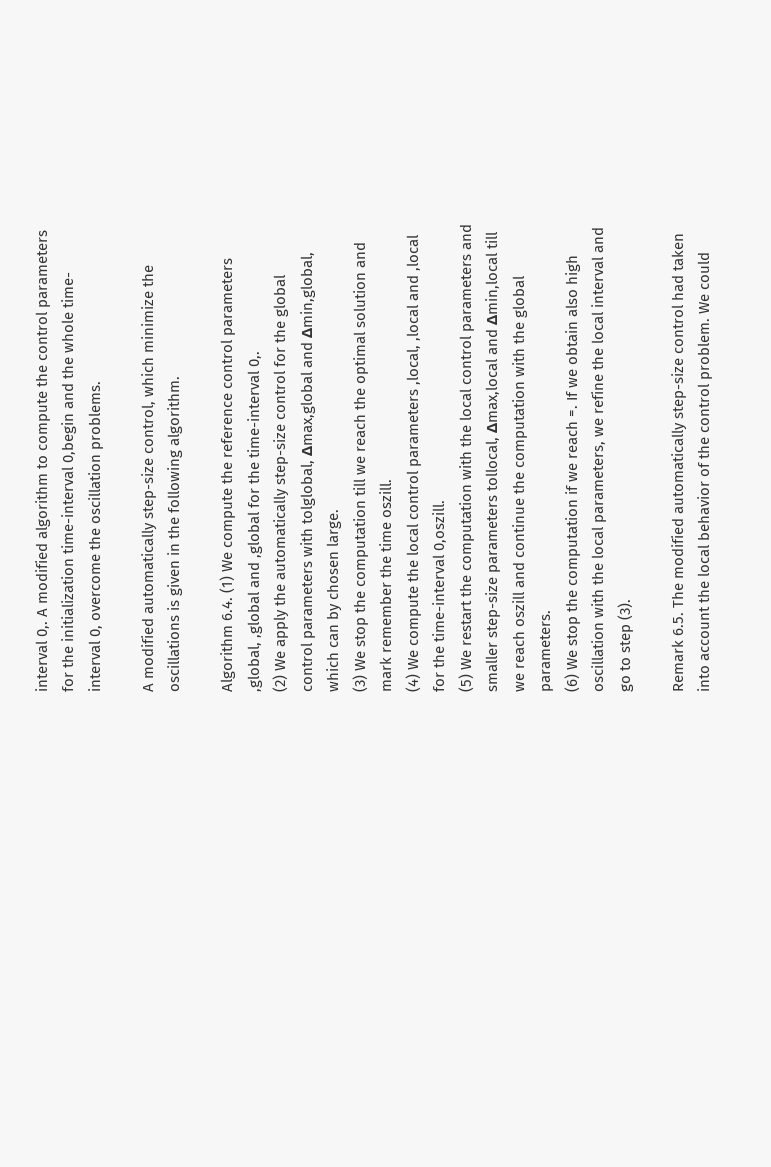interval 0,. A modified algorithm to compute the control parameters for the initialization time-interval 0,begin and the whole time-interval 0, overcome the oscillation problems.

A modified automatically step-size control, which minimize the oscillations is given in the following algorithm.

Algorithm 6.4. (1) We compute the reference control parameters ,global, ,global and ,global for the time-interval 0,.
(2) We apply the automatically step-size control for the global control parameters with tolglobal, Δmax,global and Δmin,global, which can by chosen large.
(3) We stop the computation till we reach the optimal solution and mark remember the time oszill.
(4) We compute the local control parameters ,local, ,local and ,local for the time-interval 0,oszill.
(5) We restart the computation with the local control parameters and smaller step-size parameters tollocal, Δmax,local and Δmin,local till we reach oszill and continue the computation with the global parameters.
(6) We stop the computation if we reach =. If we obtain also high oscillation with the local parameters, we refine the local interval and go to step (3).

Remark 6.5. The modified automatically step-size control had taken into account the local behavior of the control problem. We could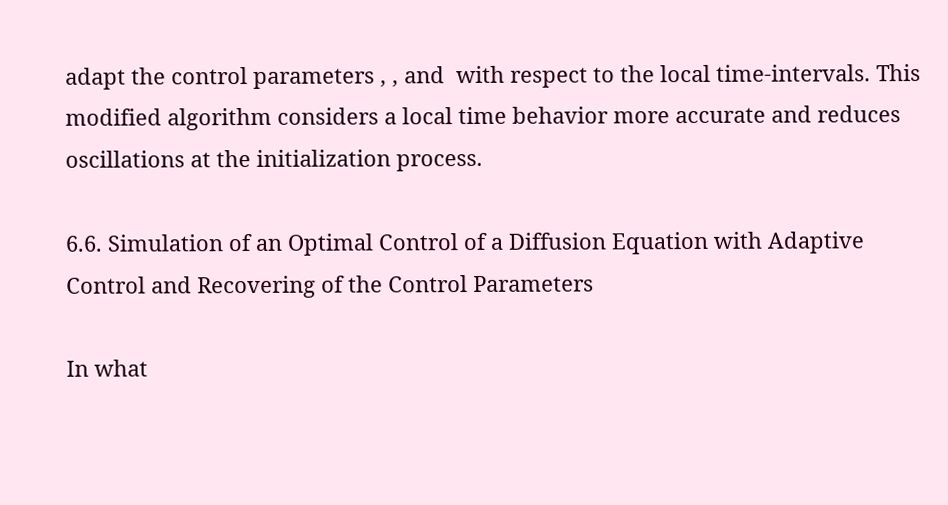adapt the control parameters , , and  with respect to the local time-intervals. This modified algorithm considers a local time behavior more accurate and reduces oscillations at the initialization process.

6.6. Simulation of an Optimal Control of a Diffusion Equation with Adaptive Control and Recovering of the Control Parameters

In what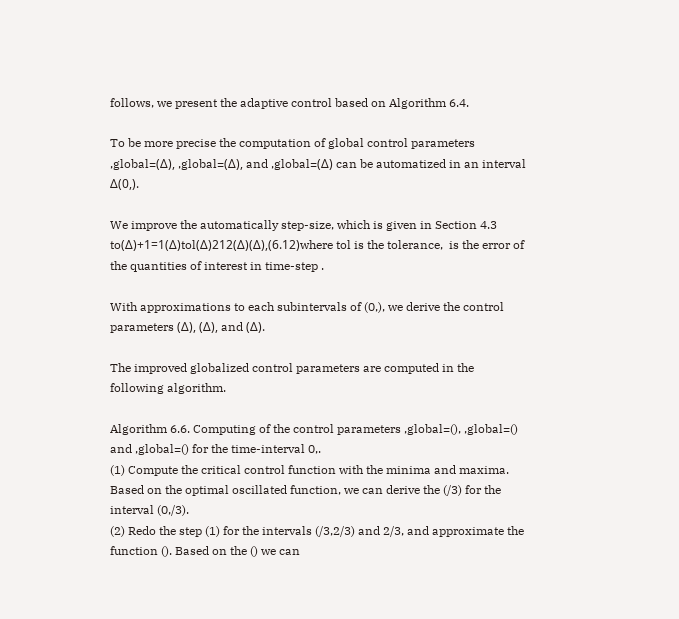follows, we present the adaptive control based on Algorithm 6.4.

To be more precise the computation of global control parameters ,global=(Δ), ,global=(Δ), and ,global=(Δ) can be automatized in an interval Δ(0,).

We improve the automatically step-size, which is given in Section 4.3 to(Δ)+1=1(Δ)tol(Δ)212(Δ)(Δ),(6.12)where tol is the tolerance,  is the error of the quantities of interest in time-step .

With approximations to each subintervals of (0,), we derive the control parameters (Δ), (Δ), and (Δ).

The improved globalized control parameters are computed in the following algorithm.

Algorithm 6.6. Computing of the control parameters ,global=(), ,global=() and ,global=() for the time-interval 0,.
(1) Compute the critical control function with the minima and maxima. Based on the optimal oscillated function, we can derive the (/3) for the interval (0,/3).
(2) Redo the step (1) for the intervals (/3,2/3) and 2/3, and approximate the function (). Based on the () we can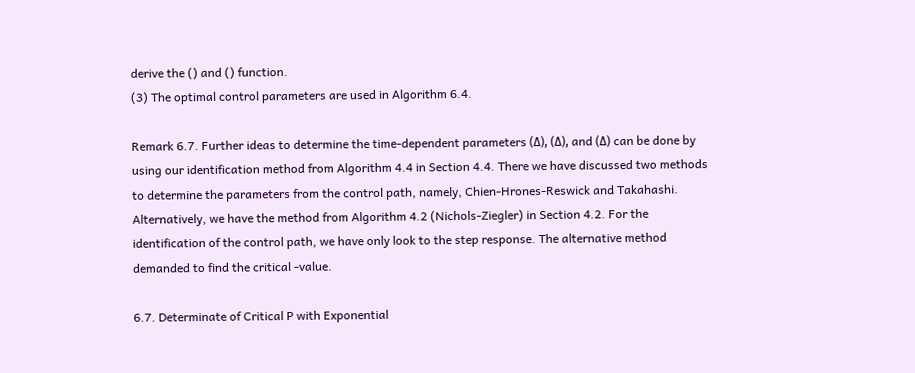derive the () and () function.
(3) The optimal control parameters are used in Algorithm 6.4.

Remark 6.7. Further ideas to determine the time-dependent parameters (Δ), (Δ), and (Δ) can be done by using our identification method from Algorithm 4.4 in Section 4.4. There we have discussed two methods to determine the parameters from the control path, namely, Chien-Hrones-Reswick and Takahashi. Alternatively, we have the method from Algorithm 4.2 (Nichols-Ziegler) in Section 4.2. For the identification of the control path, we have only look to the step response. The alternative method demanded to find the critical -value.

6.7. Determinate of Critical P with Exponential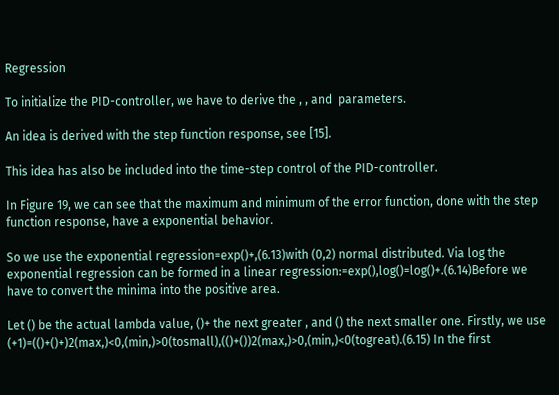Regression

To initialize the PID-controller, we have to derive the , , and  parameters.

An idea is derived with the step function response, see [15].

This idea has also be included into the time-step control of the PID-controller.

In Figure 19, we can see that the maximum and minimum of the error function, done with the step function response, have a exponential behavior.

So we use the exponential regression=exp()+,(6.13)with (0,2) normal distributed. Via log the exponential regression can be formed in a linear regression:=exp(),log()=log()+.(6.14)Before we have to convert the minima into the positive area.

Let () be the actual lambda value, ()+ the next greater , and () the next smaller one. Firstly, we use (+1)=(()+()+)2(max,)<0,(min,)>0(tosmall),(()+())2(max,)>0,(min,)<0(togreat).(6.15) In the first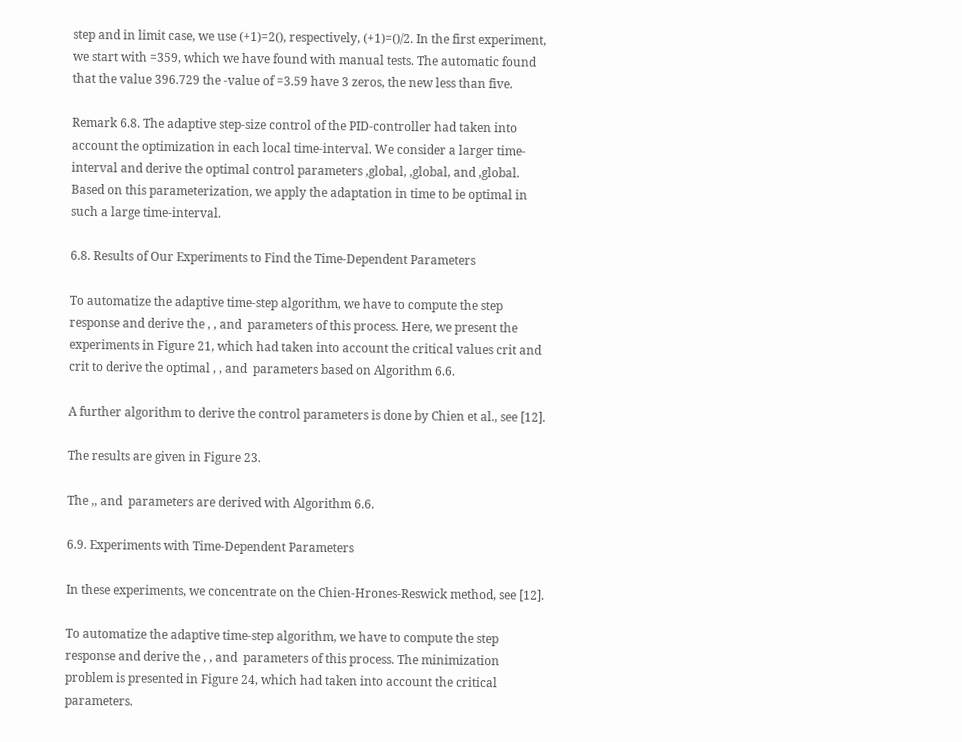step and in limit case, we use (+1)=2(), respectively, (+1)=()/2. In the first experiment, we start with =359, which we have found with manual tests. The automatic found that the value 396.729 the -value of =3.59 have 3 zeros, the new less than five.

Remark 6.8. The adaptive step-size control of the PID-controller had taken into account the optimization in each local time-interval. We consider a larger time-interval and derive the optimal control parameters ,global, ,global, and ,global. Based on this parameterization, we apply the adaptation in time to be optimal in such a large time-interval.

6.8. Results of Our Experiments to Find the Time-Dependent Parameters

To automatize the adaptive time-step algorithm, we have to compute the step response and derive the , , and  parameters of this process. Here, we present the experiments in Figure 21, which had taken into account the critical values crit and crit to derive the optimal , , and  parameters based on Algorithm 6.6.

A further algorithm to derive the control parameters is done by Chien et al., see [12].

The results are given in Figure 23.

The ,, and  parameters are derived with Algorithm 6.6.

6.9. Experiments with Time-Dependent Parameters

In these experiments, we concentrate on the Chien-Hrones-Reswick method, see [12].

To automatize the adaptive time-step algorithm, we have to compute the step response and derive the , , and  parameters of this process. The minimization problem is presented in Figure 24, which had taken into account the critical parameters.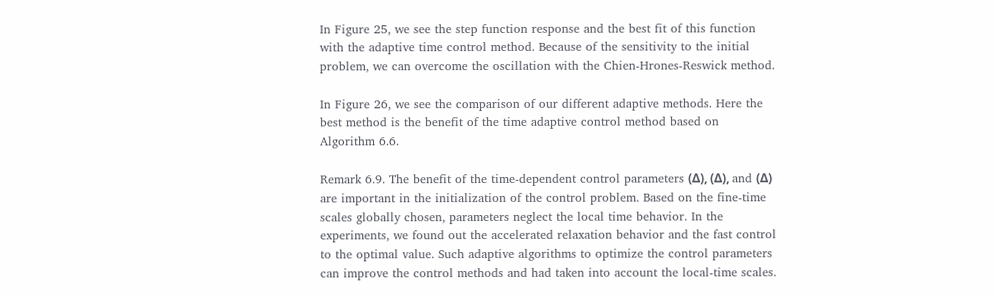In Figure 25, we see the step function response and the best fit of this function with the adaptive time control method. Because of the sensitivity to the initial problem, we can overcome the oscillation with the Chien-Hrones-Reswick method.

In Figure 26, we see the comparison of our different adaptive methods. Here the best method is the benefit of the time adaptive control method based on Algorithm 6.6.

Remark 6.9. The benefit of the time-dependent control parameters (Δ), (Δ), and (Δ) are important in the initialization of the control problem. Based on the fine-time scales globally chosen, parameters neglect the local time behavior. In the experiments, we found out the accelerated relaxation behavior and the fast control to the optimal value. Such adaptive algorithms to optimize the control parameters can improve the control methods and had taken into account the local-time scales.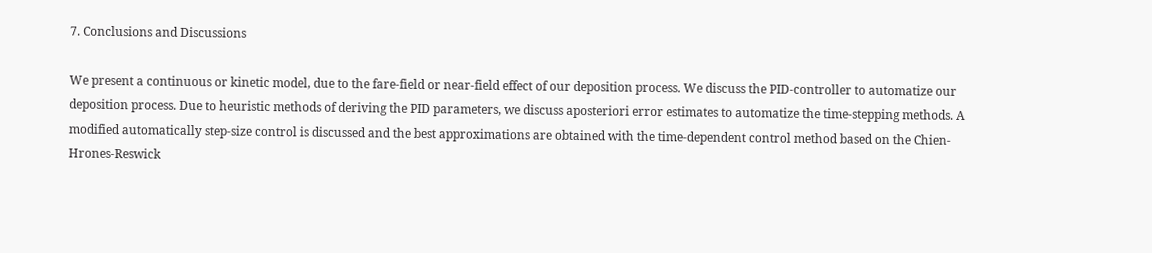7. Conclusions and Discussions

We present a continuous or kinetic model, due to the fare-field or near-field effect of our deposition process. We discuss the PID-controller to automatize our deposition process. Due to heuristic methods of deriving the PID parameters, we discuss aposteriori error estimates to automatize the time-stepping methods. A modified automatically step-size control is discussed and the best approximations are obtained with the time-dependent control method based on the Chien-Hrones-Reswick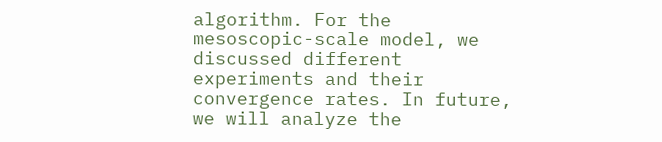algorithm. For the mesoscopic-scale model, we discussed different experiments and their convergence rates. In future, we will analyze the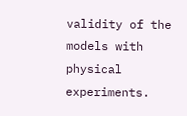validity of the models with physical experiments.